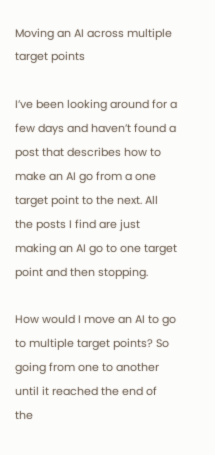Moving an AI across multiple target points

I’ve been looking around for a few days and haven’t found a post that describes how to make an AI go from a one target point to the next. All the posts I find are just making an AI go to one target point and then stopping.

How would I move an AI to go to multiple target points? So going from one to another until it reached the end of the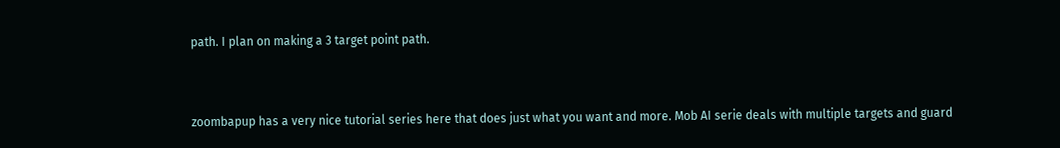path. I plan on making a 3 target point path.


zoombapup has a very nice tutorial series here that does just what you want and more. Mob AI serie deals with multiple targets and guard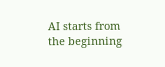AI starts from the beginning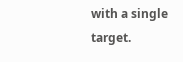with a single target.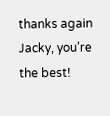thanks again Jacky, you’re the best!